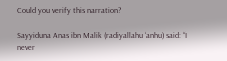Could you verify this narration?

Sayyiduna Anas ibn Malik (radiyallahu ‘anhu) said: “I never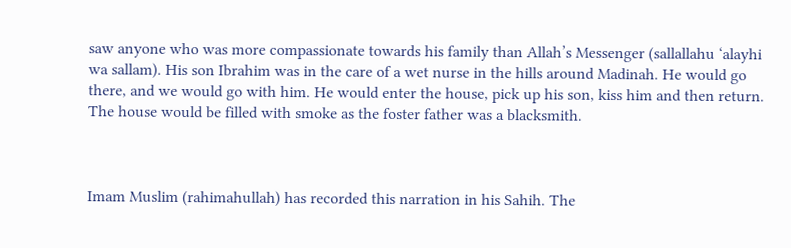saw anyone who was more compassionate towards his family than Allah’s Messenger (sallallahu ‘alayhi wa sallam). His son Ibrahim was in the care of a wet nurse in the hills around Madinah. He would go there, and we would go with him. He would enter the house, pick up his son, kiss him and then return. The house would be filled with smoke as the foster father was a blacksmith.



Imam Muslim (rahimahullah) has recorded this narration in his Sahih. The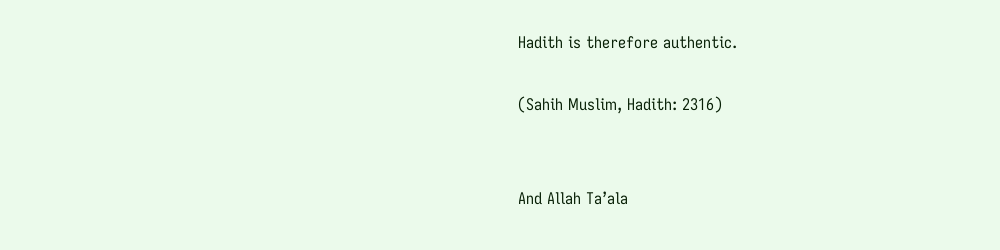Hadith is therefore authentic.

(Sahih Muslim, Hadith: 2316)


And Allah Ta’ala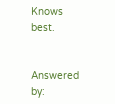Knows best.


Answered by: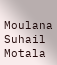Moulana Suhail Motala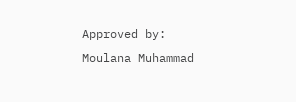Approved by: Moulana Muhammad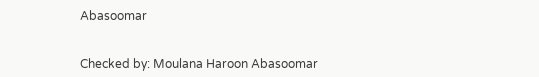Abasoomar


Checked by: Moulana Haroon Abasoomar